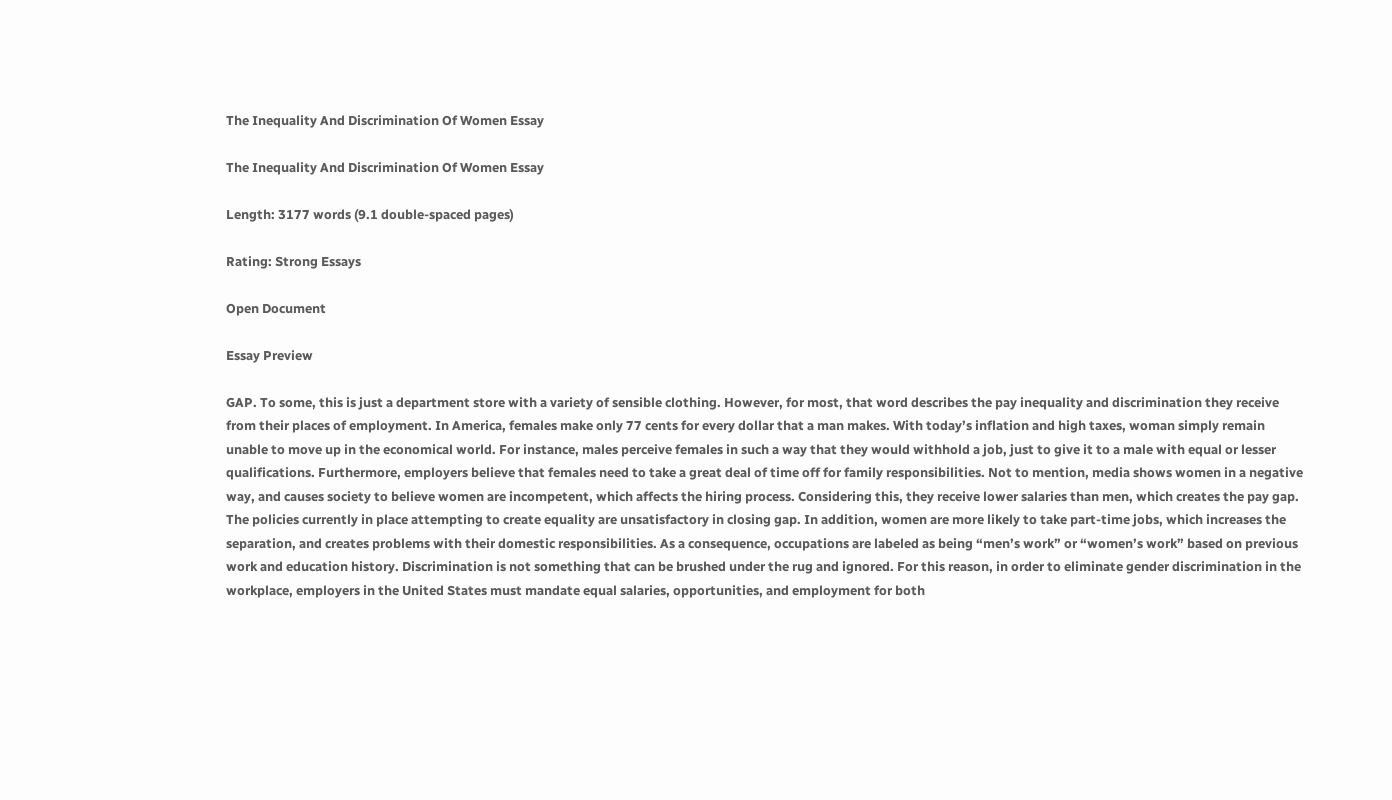The Inequality And Discrimination Of Women Essay

The Inequality And Discrimination Of Women Essay

Length: 3177 words (9.1 double-spaced pages)

Rating: Strong Essays

Open Document

Essay Preview

GAP. To some, this is just a department store with a variety of sensible clothing. However, for most, that word describes the pay inequality and discrimination they receive from their places of employment. In America, females make only 77 cents for every dollar that a man makes. With today’s inflation and high taxes, woman simply remain unable to move up in the economical world. For instance, males perceive females in such a way that they would withhold a job, just to give it to a male with equal or lesser qualifications. Furthermore, employers believe that females need to take a great deal of time off for family responsibilities. Not to mention, media shows women in a negative way, and causes society to believe women are incompetent, which affects the hiring process. Considering this, they receive lower salaries than men, which creates the pay gap. The policies currently in place attempting to create equality are unsatisfactory in closing gap. In addition, women are more likely to take part-time jobs, which increases the separation, and creates problems with their domestic responsibilities. As a consequence, occupations are labeled as being “men’s work” or “women’s work” based on previous work and education history. Discrimination is not something that can be brushed under the rug and ignored. For this reason, in order to eliminate gender discrimination in the workplace, employers in the United States must mandate equal salaries, opportunities, and employment for both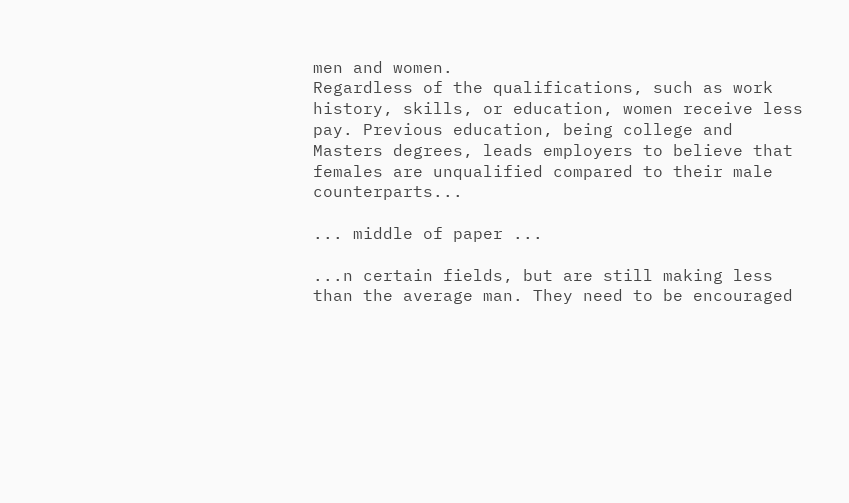men and women.
Regardless of the qualifications, such as work history, skills, or education, women receive less pay. Previous education, being college and Masters degrees, leads employers to believe that females are unqualified compared to their male counterparts...

... middle of paper ...

...n certain fields, but are still making less than the average man. They need to be encouraged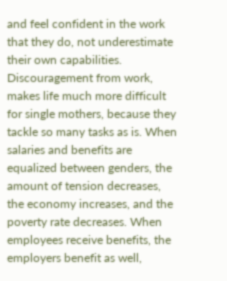and feel confident in the work that they do, not underestimate their own capabilities. Discouragement from work, makes life much more difficult for single mothers, because they tackle so many tasks as is. When salaries and benefits are equalized between genders, the amount of tension decreases, the economy increases, and the poverty rate decreases. When employees receive benefits, the employers benefit as well,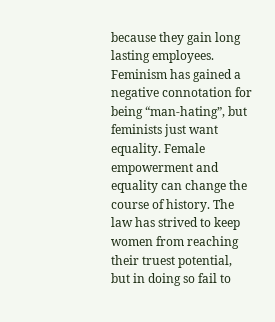because they gain long lasting employees. Feminism has gained a negative connotation for being “man-hating”, but feminists just want equality. Female empowerment and equality can change the course of history. The law has strived to keep women from reaching their truest potential, but in doing so fail to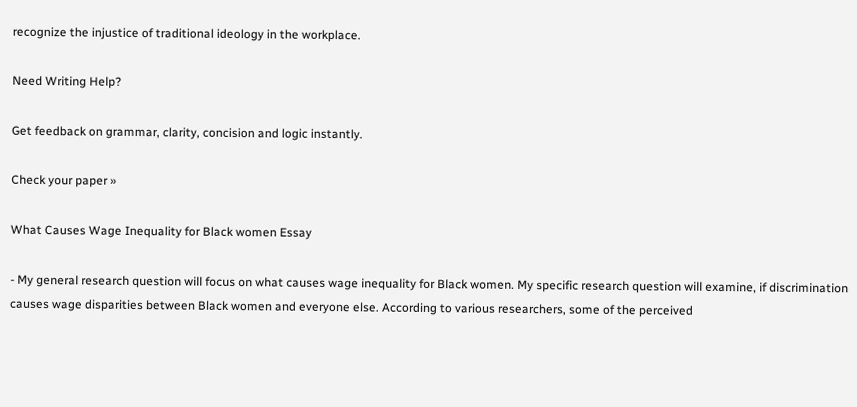recognize the injustice of traditional ideology in the workplace.

Need Writing Help?

Get feedback on grammar, clarity, concision and logic instantly.

Check your paper »

What Causes Wage Inequality for Black women Essay

- My general research question will focus on what causes wage inequality for Black women. My specific research question will examine, if discrimination causes wage disparities between Black women and everyone else. According to various researchers, some of the perceived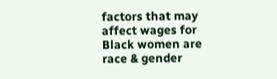factors that may affect wages for Black women are race & gender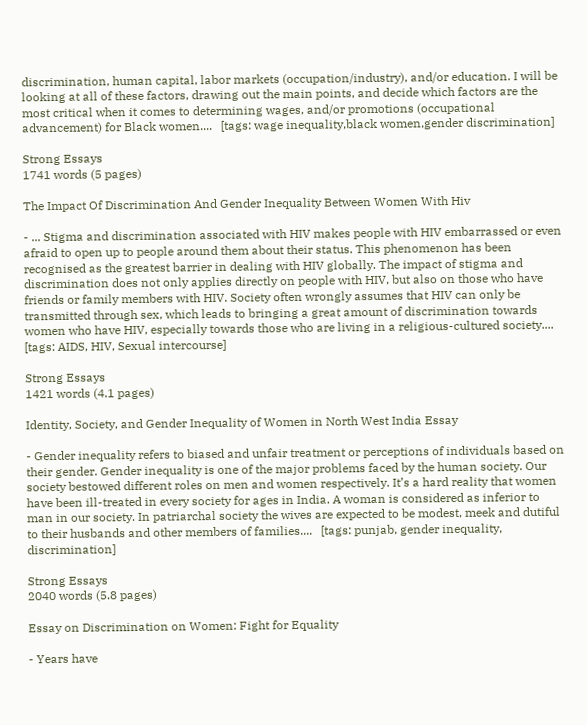discrimination, human capital, labor markets (occupation/industry), and/or education. I will be looking at all of these factors, drawing out the main points, and decide which factors are the most critical when it comes to determining wages, and/or promotions (occupational advancement) for Black women....   [tags: wage inequality,black women,gender discrimination]

Strong Essays
1741 words (5 pages)

The Impact Of Discrimination And Gender Inequality Between Women With Hiv

- ... Stigma and discrimination associated with HIV makes people with HIV embarrassed or even afraid to open up to people around them about their status. This phenomenon has been recognised as the greatest barrier in dealing with HIV globally. The impact of stigma and discrimination does not only applies directly on people with HIV, but also on those who have friends or family members with HIV. Society often wrongly assumes that HIV can only be transmitted through sex, which leads to bringing a great amount of discrimination towards women who have HIV, especially towards those who are living in a religious-cultured society....   [tags: AIDS, HIV, Sexual intercourse]

Strong Essays
1421 words (4.1 pages)

Identity, Society, and Gender Inequality of Women in North West India Essay

- Gender inequality refers to biased and unfair treatment or perceptions of individuals based on their gender. Gender inequality is one of the major problems faced by the human society. Our society bestowed different roles on men and women respectively. It’s a hard reality that women have been ill-treated in every society for ages in India. A woman is considered as inferior to man in our society. In patriarchal society the wives are expected to be modest, meek and dutiful to their husbands and other members of families....   [tags: punjab, gender inequality, discrimination]

Strong Essays
2040 words (5.8 pages)

Essay on Discrimination on Women: Fight for Equality

- Years have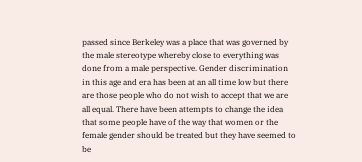passed since Berkeley was a place that was governed by the male stereotype whereby close to everything was done from a male perspective. Gender discrimination in this age and era has been at an all time low but there are those people who do not wish to accept that we are all equal. There have been attempts to change the idea that some people have of the way that women or the female gender should be treated but they have seemed to be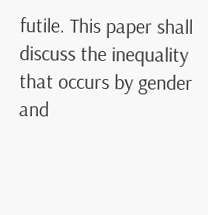futile. This paper shall discuss the inequality that occurs by gender and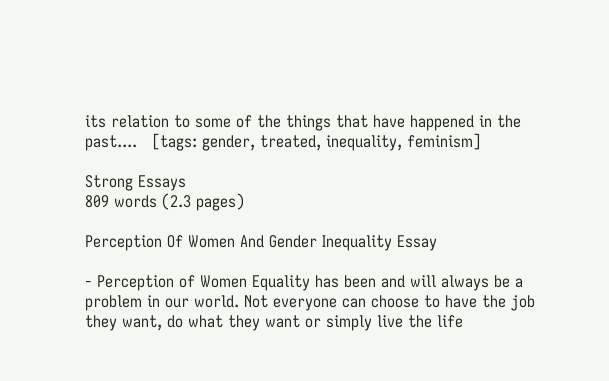its relation to some of the things that have happened in the past....   [tags: gender, treated, inequality, feminism]

Strong Essays
809 words (2.3 pages)

Perception Of Women And Gender Inequality Essay

- Perception of Women Equality has been and will always be a problem in our world. Not everyone can choose to have the job they want, do what they want or simply live the life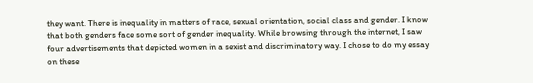they want. There is inequality in matters of race, sexual orientation, social class and gender. I know that both genders face some sort of gender inequality. While browsing through the internet, I saw four advertisements that depicted women in a sexist and discriminatory way. I chose to do my essay on these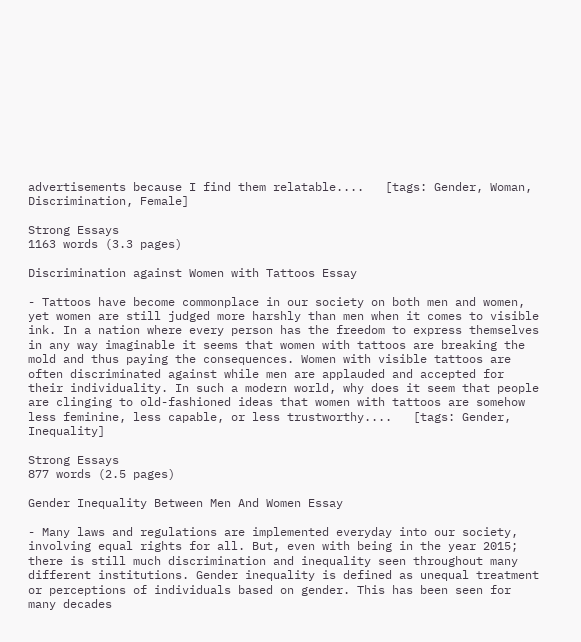advertisements because I find them relatable....   [tags: Gender, Woman, Discrimination, Female]

Strong Essays
1163 words (3.3 pages)

Discrimination against Women with Tattoos Essay

- Tattoos have become commonplace in our society on both men and women, yet women are still judged more harshly than men when it comes to visible ink. In a nation where every person has the freedom to express themselves in any way imaginable it seems that women with tattoos are breaking the mold and thus paying the consequences. Women with visible tattoos are often discriminated against while men are applauded and accepted for their individuality. In such a modern world, why does it seem that people are clinging to old-fashioned ideas that women with tattoos are somehow less feminine, less capable, or less trustworthy....   [tags: Gender, Inequality]

Strong Essays
877 words (2.5 pages)

Gender Inequality Between Men And Women Essay

- Many laws and regulations are implemented everyday into our society, involving equal rights for all. But, even with being in the year 2015; there is still much discrimination and inequality seen throughout many different institutions. Gender inequality is defined as unequal treatment or perceptions of individuals based on gender. This has been seen for many decades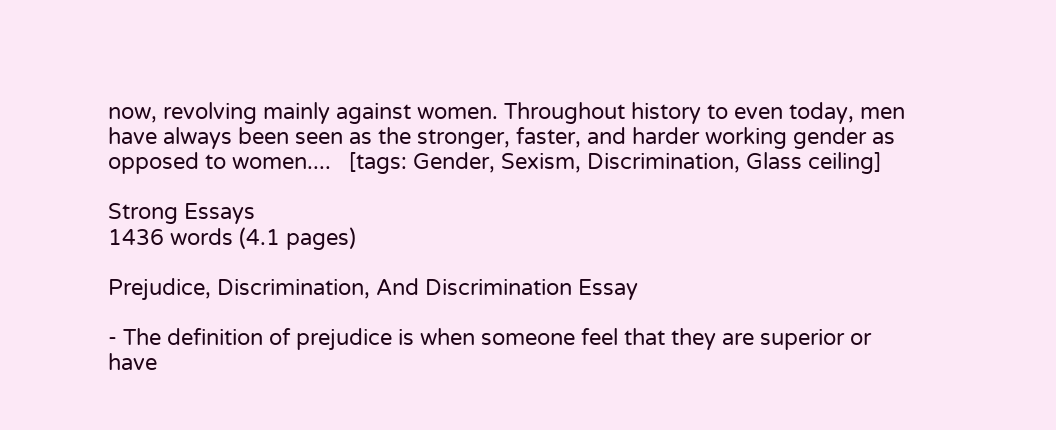now, revolving mainly against women. Throughout history to even today, men have always been seen as the stronger, faster, and harder working gender as opposed to women....   [tags: Gender, Sexism, Discrimination, Glass ceiling]

Strong Essays
1436 words (4.1 pages)

Prejudice, Discrimination, And Discrimination Essay

- The definition of prejudice is when someone feel that they are superior or have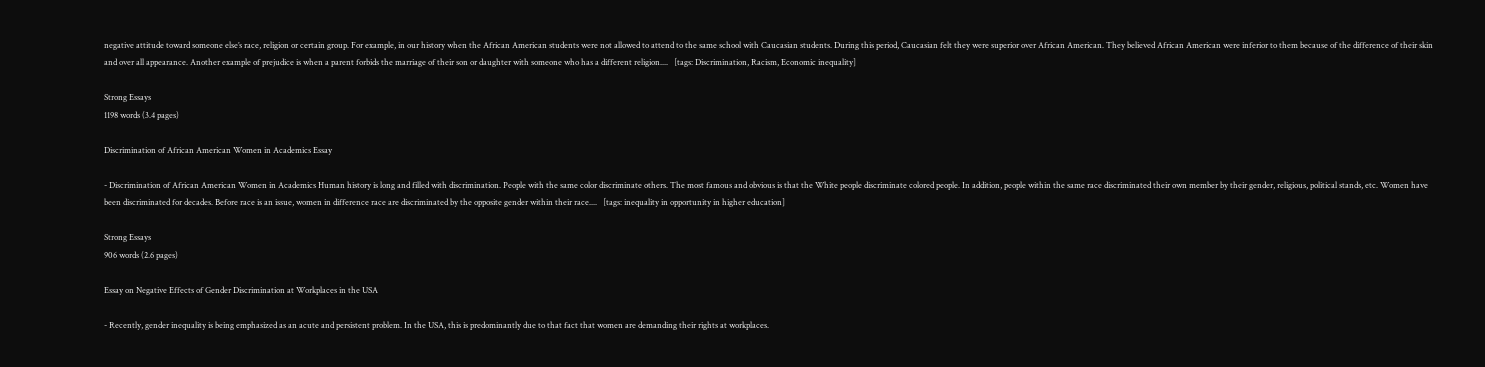negative attitude toward someone else’s race, religion or certain group. For example, in our history when the African American students were not allowed to attend to the same school with Caucasian students. During this period, Caucasian felt they were superior over African American. They believed African American were inferior to them because of the difference of their skin and over all appearance. Another example of prejudice is when a parent forbids the marriage of their son or daughter with someone who has a different religion....   [tags: Discrimination, Racism, Economic inequality]

Strong Essays
1198 words (3.4 pages)

Discrimination of African American Women in Academics Essay

- Discrimination of African American Women in Academics Human history is long and filled with discrimination. People with the same color discriminate others. The most famous and obvious is that the White people discriminate colored people. In addition, people within the same race discriminated their own member by their gender, religious, political stands, etc. Women have been discriminated for decades. Before race is an issue, women in difference race are discriminated by the opposite gender within their race....   [tags: inequality in opportunity in higher education]

Strong Essays
906 words (2.6 pages)

Essay on Negative Effects of Gender Discrimination at Workplaces in the USA

- Recently, gender inequality is being emphasized as an acute and persistent problem. In the USA, this is predominantly due to that fact that women are demanding their rights at workplaces.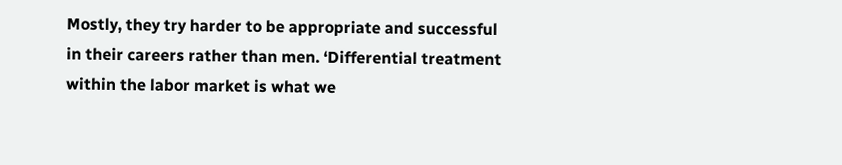Mostly, they try harder to be appropriate and successful in their careers rather than men. ‘Differential treatment within the labor market is what we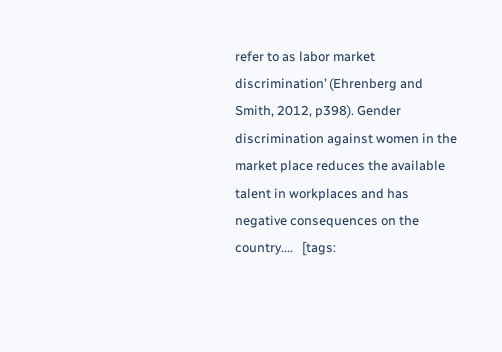refer to as labor market discrimination’ (Ehrenberg and Smith, 2012, p398). Gender discrimination against women in the market place reduces the available talent in workplaces and has negative consequences on the country....   [tags: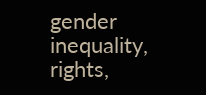gender inequality, rights,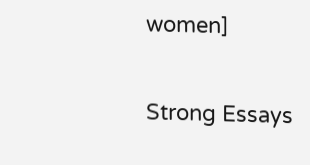women]

Strong Essays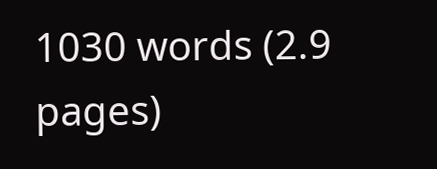1030 words (2.9 pages)